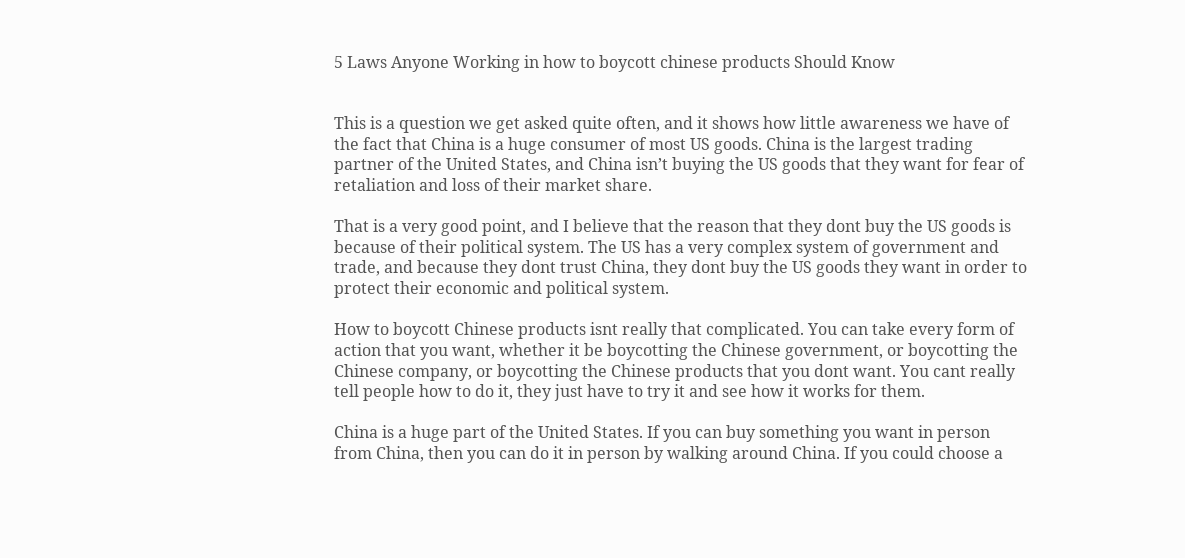5 Laws Anyone Working in how to boycott chinese products Should Know


This is a question we get asked quite often, and it shows how little awareness we have of the fact that China is a huge consumer of most US goods. China is the largest trading partner of the United States, and China isn’t buying the US goods that they want for fear of retaliation and loss of their market share.

That is a very good point, and I believe that the reason that they dont buy the US goods is because of their political system. The US has a very complex system of government and trade, and because they dont trust China, they dont buy the US goods they want in order to protect their economic and political system.

How to boycott Chinese products isnt really that complicated. You can take every form of action that you want, whether it be boycotting the Chinese government, or boycotting the Chinese company, or boycotting the Chinese products that you dont want. You cant really tell people how to do it, they just have to try it and see how it works for them.

China is a huge part of the United States. If you can buy something you want in person from China, then you can do it in person by walking around China. If you could choose a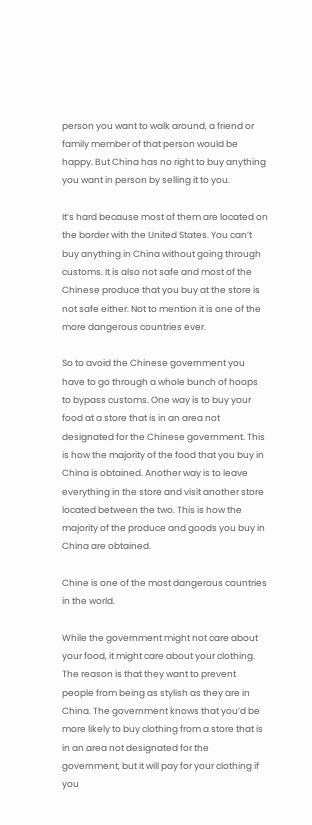person you want to walk around, a friend or family member of that person would be happy. But China has no right to buy anything you want in person by selling it to you.

It’s hard because most of them are located on the border with the United States. You can’t buy anything in China without going through customs. It is also not safe and most of the Chinese produce that you buy at the store is not safe either. Not to mention it is one of the more dangerous countries ever.

So to avoid the Chinese government you have to go through a whole bunch of hoops to bypass customs. One way is to buy your food at a store that is in an area not designated for the Chinese government. This is how the majority of the food that you buy in China is obtained. Another way is to leave everything in the store and visit another store located between the two. This is how the majority of the produce and goods you buy in China are obtained.

Chine is one of the most dangerous countries in the world.

While the government might not care about your food, it might care about your clothing. The reason is that they want to prevent people from being as stylish as they are in China. The government knows that you’d be more likely to buy clothing from a store that is in an area not designated for the government, but it will pay for your clothing if you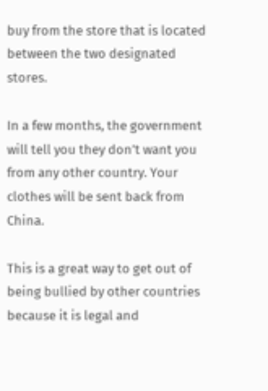buy from the store that is located between the two designated stores.

In a few months, the government will tell you they don’t want you from any other country. Your clothes will be sent back from China.

This is a great way to get out of being bullied by other countries because it is legal and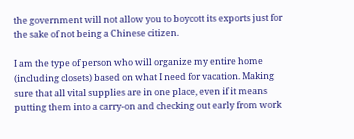the government will not allow you to boycott its exports just for the sake of not being a Chinese citizen.

I am the type of person who will organize my entire home (including closets) based on what I need for vacation. Making sure that all vital supplies are in one place, even if it means putting them into a carry-on and checking out early from work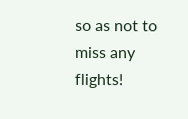so as not to miss any flights!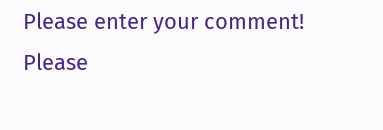Please enter your comment!
Please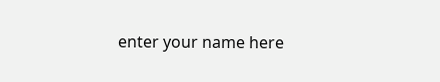enter your name here